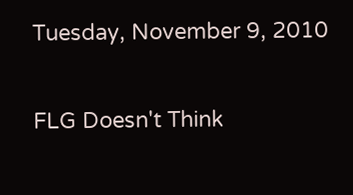Tuesday, November 9, 2010

FLG Doesn't Think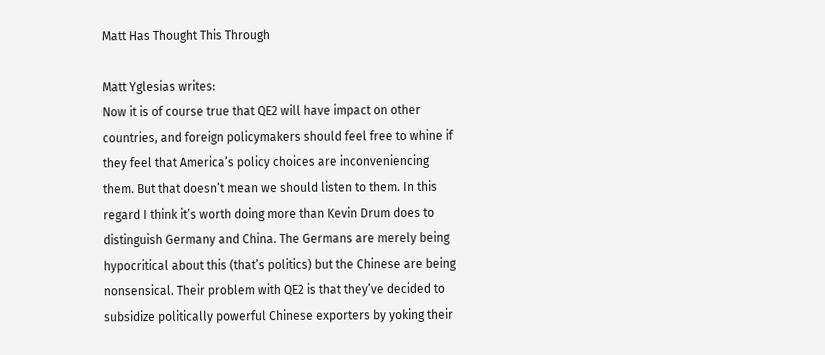Matt Has Thought This Through

Matt Yglesias writes:
Now it is of course true that QE2 will have impact on other countries, and foreign policymakers should feel free to whine if they feel that America’s policy choices are inconveniencing them. But that doesn’t mean we should listen to them. In this regard I think it’s worth doing more than Kevin Drum does to distinguish Germany and China. The Germans are merely being hypocritical about this (that’s politics) but the Chinese are being nonsensical. Their problem with QE2 is that they’ve decided to subsidize politically powerful Chinese exporters by yoking their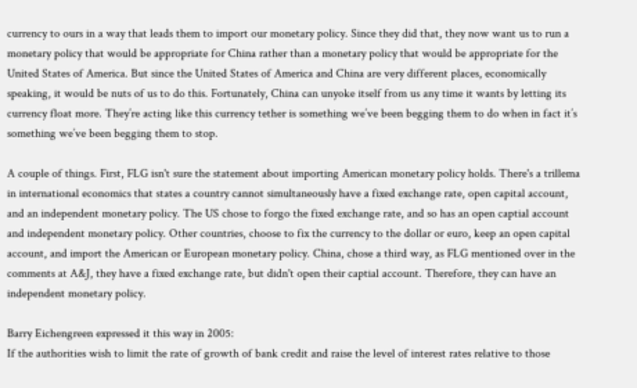currency to ours in a way that leads them to import our monetary policy. Since they did that, they now want us to run a monetary policy that would be appropriate for China rather than a monetary policy that would be appropriate for the United States of America. But since the United States of America and China are very different places, economically speaking, it would be nuts of us to do this. Fortunately, China can unyoke itself from us any time it wants by letting its currency float more. They’re acting like this currency tether is something we’ve been begging them to do when in fact it’s something we’ve been begging them to stop.

A couple of things. First, FLG isn't sure the statement about importing American monetary policy holds. There's a trillema in international economics that states a country cannot simultaneously have a fixed exchange rate, open capital account, and an independent monetary policy. The US chose to forgo the fixed exchange rate, and so has an open captial account and independent monetary policy. Other countries, choose to fix the currency to the dollar or euro, keep an open capital account, and import the American or European monetary policy. China, chose a third way, as FLG mentioned over in the comments at A&J, they have a fixed exchange rate, but didn't open their captial account. Therefore, they can have an independent monetary policy.

Barry Eichengreen expressed it this way in 2005:
If the authorities wish to limit the rate of growth of bank credit and raise the level of interest rates relative to those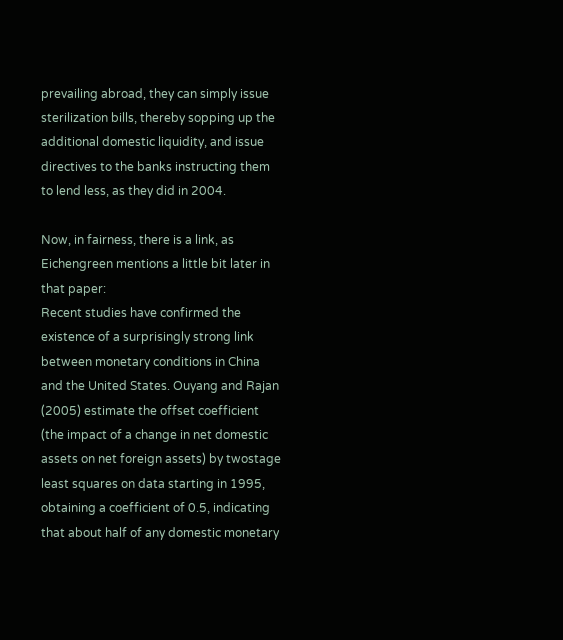prevailing abroad, they can simply issue sterilization bills, thereby sopping up the additional domestic liquidity, and issue directives to the banks instructing them to lend less, as they did in 2004.

Now, in fairness, there is a link, as Eichengreen mentions a little bit later in that paper:
Recent studies have confirmed the existence of a surprisingly strong link between monetary conditions in China and the United States. Ouyang and Rajan (2005) estimate the offset coefficient (the impact of a change in net domestic assets on net foreign assets) by twostage least squares on data starting in 1995, obtaining a coefficient of 0.5, indicating that about half of any domestic monetary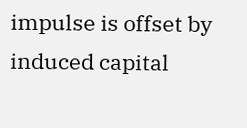impulse is offset by induced capital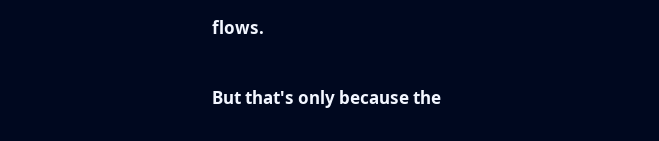flows.

But that's only because the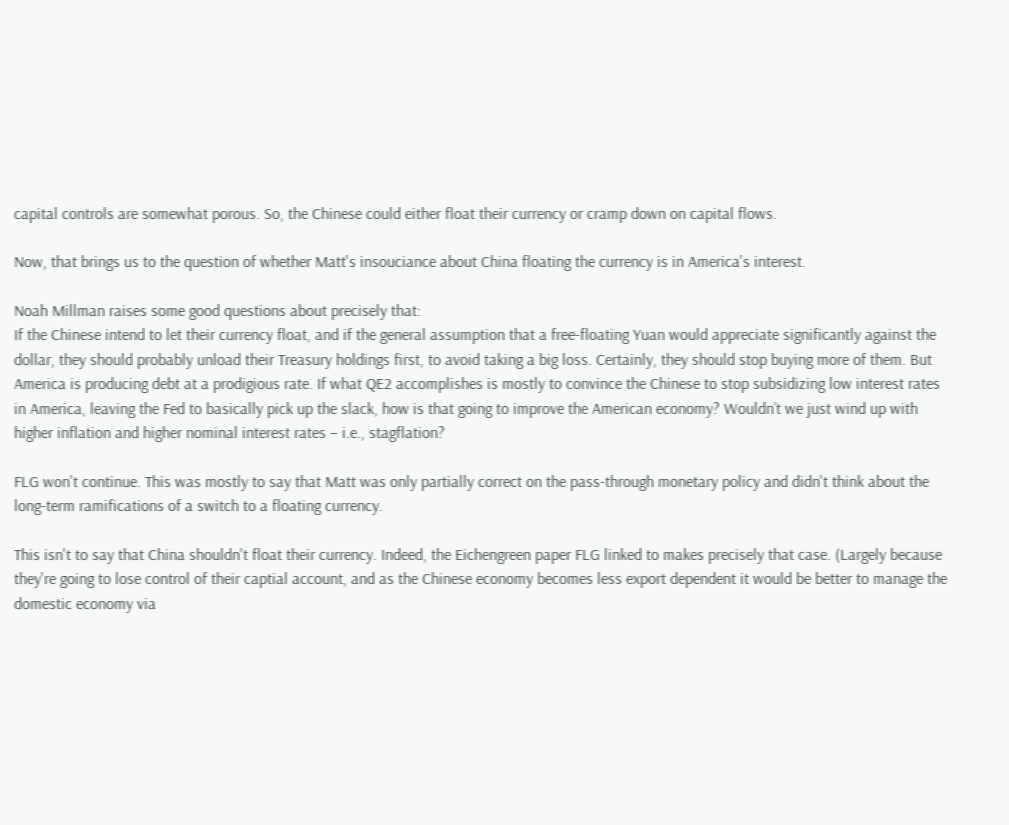capital controls are somewhat porous. So, the Chinese could either float their currency or cramp down on capital flows.

Now, that brings us to the question of whether Matt's insouciance about China floating the currency is in America's interest.

Noah Millman raises some good questions about precisely that:
If the Chinese intend to let their currency float, and if the general assumption that a free-floating Yuan would appreciate significantly against the dollar, they should probably unload their Treasury holdings first, to avoid taking a big loss. Certainly, they should stop buying more of them. But America is producing debt at a prodigious rate. If what QE2 accomplishes is mostly to convince the Chinese to stop subsidizing low interest rates in America, leaving the Fed to basically pick up the slack, how is that going to improve the American economy? Wouldn’t we just wind up with higher inflation and higher nominal interest rates – i.e., stagflation?

FLG won't continue. This was mostly to say that Matt was only partially correct on the pass-through monetary policy and didn't think about the long-term ramifications of a switch to a floating currency.

This isn't to say that China shouldn't float their currency. Indeed, the Eichengreen paper FLG linked to makes precisely that case. (Largely because they're going to lose control of their captial account, and as the Chinese economy becomes less export dependent it would be better to manage the domestic economy via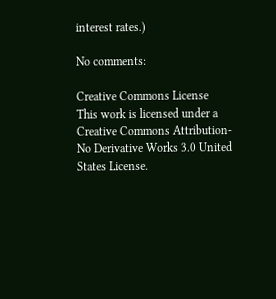interest rates.)

No comments:

Creative Commons License
This work is licensed under a Creative Commons Attribution-No Derivative Works 3.0 United States License.